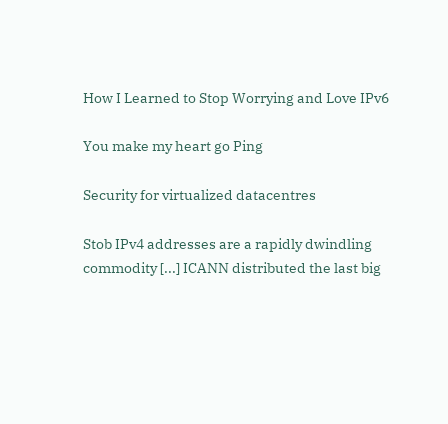How I Learned to Stop Worrying and Love IPv6

You make my heart go Ping

Security for virtualized datacentres

Stob IPv4 addresses are a rapidly dwindling commodity [...] ICANN distributed the last big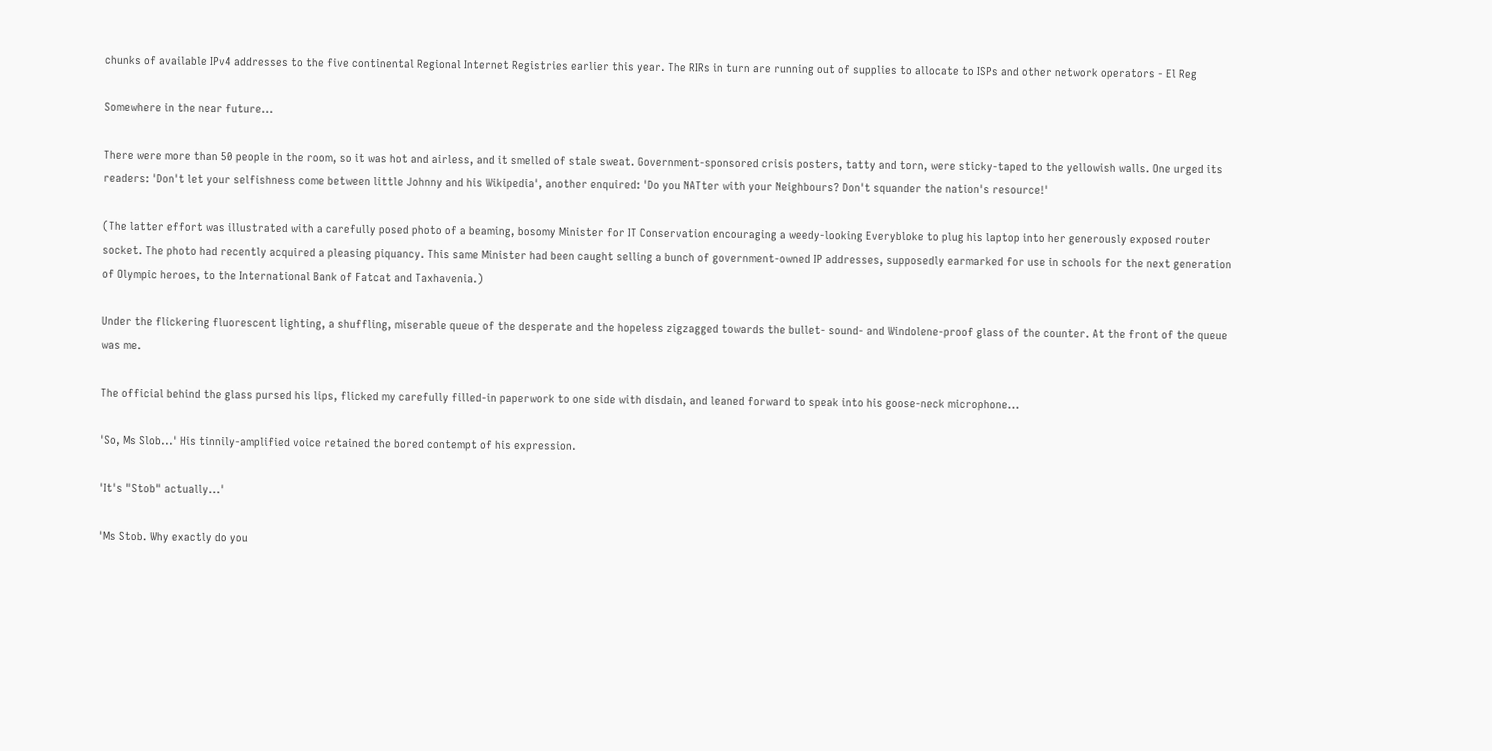chunks of available IPv4 addresses to the five continental Regional Internet Registries earlier this year. The RIRs in turn are running out of supplies to allocate to ISPs and other network operators - El Reg

Somewhere in the near future...

There were more than 50 people in the room, so it was hot and airless, and it smelled of stale sweat. Government-sponsored crisis posters, tatty and torn, were sticky-taped to the yellowish walls. One urged its readers: 'Don't let your selfishness come between little Johnny and his Wikipedia', another enquired: 'Do you NATter with your Neighbours? Don't squander the nation's resource!'

(The latter effort was illustrated with a carefully posed photo of a beaming, bosomy Minister for IT Conservation encouraging a weedy-looking Everybloke to plug his laptop into her generously exposed router socket. The photo had recently acquired a pleasing piquancy. This same Minister had been caught selling a bunch of government-owned IP addresses, supposedly earmarked for use in schools for the next generation of Olympic heroes, to the International Bank of Fatcat and Taxhavenia.)

Under the flickering fluorescent lighting, a shuffling, miserable queue of the desperate and the hopeless zigzagged towards the bullet- sound- and Windolene-proof glass of the counter. At the front of the queue was me.

The official behind the glass pursed his lips, flicked my carefully filled-in paperwork to one side with disdain, and leaned forward to speak into his goose-neck microphone...

'So, Ms Slob...' His tinnily-amplified voice retained the bored contempt of his expression.

'It's "Stob" actually...'

'Ms Stob. Why exactly do you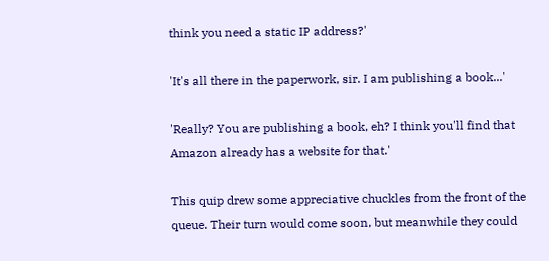think you need a static IP address?'

'It's all there in the paperwork, sir. I am publishing a book...'

'Really? You are publishing a book, eh? I think you'll find that Amazon already has a website for that.'

This quip drew some appreciative chuckles from the front of the queue. Their turn would come soon, but meanwhile they could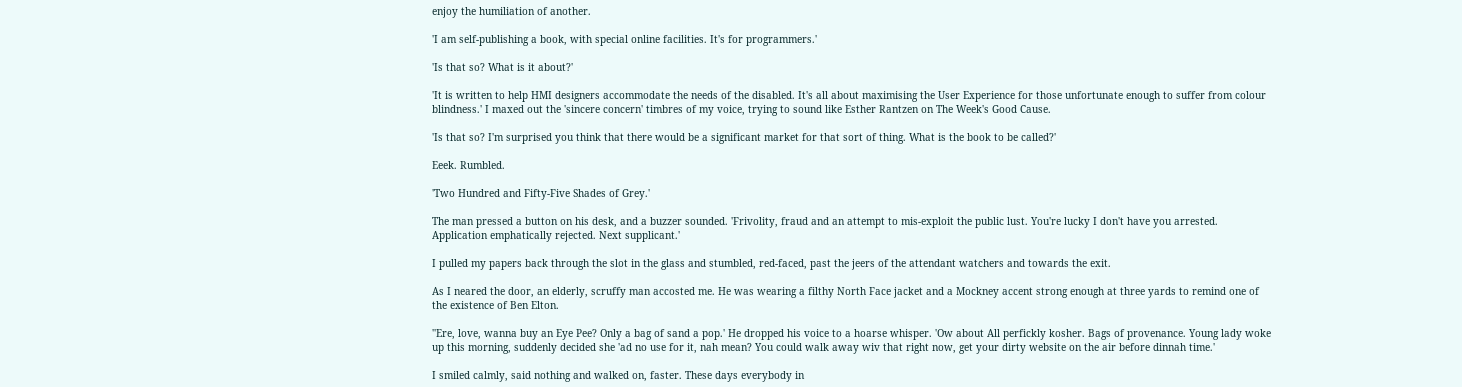enjoy the humiliation of another.

'I am self-publishing a book, with special online facilities. It's for programmers.'

'Is that so? What is it about?'

'It is written to help HMI designers accommodate the needs of the disabled. It's all about maximising the User Experience for those unfortunate enough to suffer from colour blindness.' I maxed out the 'sincere concern' timbres of my voice, trying to sound like Esther Rantzen on The Week's Good Cause.

'Is that so? I'm surprised you think that there would be a significant market for that sort of thing. What is the book to be called?'

Eeek. Rumbled.

'Two Hundred and Fifty-Five Shades of Grey.'

The man pressed a button on his desk, and a buzzer sounded. 'Frivolity, fraud and an attempt to mis-exploit the public lust. You're lucky I don't have you arrested. Application emphatically rejected. Next supplicant.'

I pulled my papers back through the slot in the glass and stumbled, red-faced, past the jeers of the attendant watchers and towards the exit.

As I neared the door, an elderly, scruffy man accosted me. He was wearing a filthy North Face jacket and a Mockney accent strong enough at three yards to remind one of the existence of Ben Elton.

''Ere, love, wanna buy an Eye Pee? Only a bag of sand a pop.' He dropped his voice to a hoarse whisper. 'Ow about All perfickly kosher. Bags of provenance. Young lady woke up this morning, suddenly decided she 'ad no use for it, nah mean? You could walk away wiv that right now, get your dirty website on the air before dinnah time.'

I smiled calmly, said nothing and walked on, faster. These days everybody in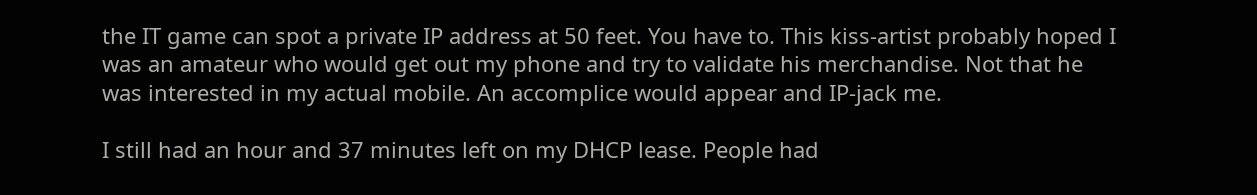the IT game can spot a private IP address at 50 feet. You have to. This kiss-artist probably hoped I was an amateur who would get out my phone and try to validate his merchandise. Not that he was interested in my actual mobile. An accomplice would appear and IP-jack me.

I still had an hour and 37 minutes left on my DHCP lease. People had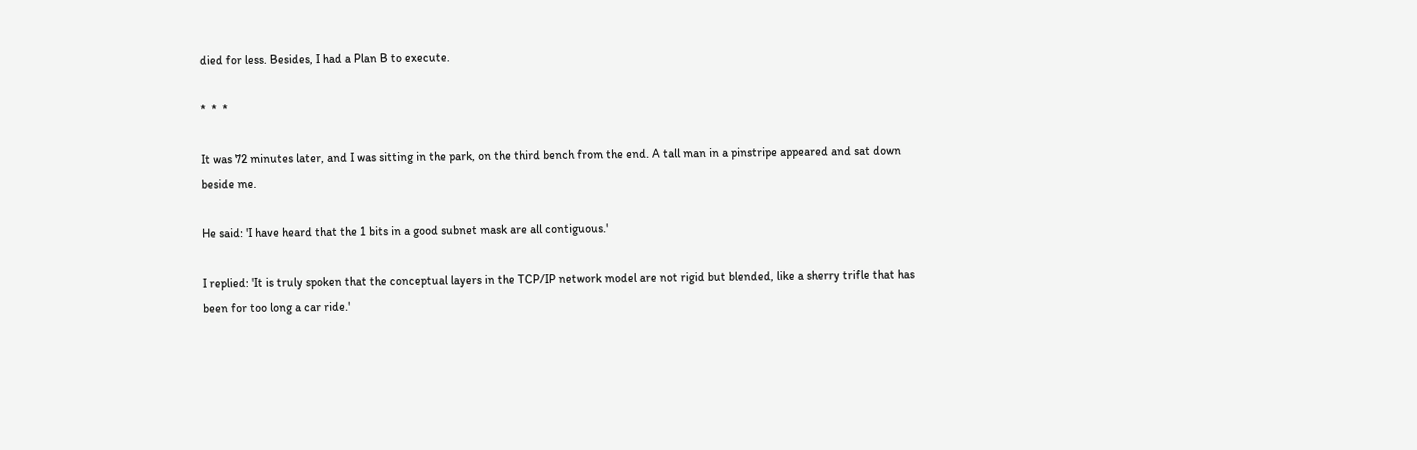died for less. Besides, I had a Plan B to execute.

*  *  *

It was 72 minutes later, and I was sitting in the park, on the third bench from the end. A tall man in a pinstripe appeared and sat down beside me.

He said: 'I have heard that the 1 bits in a good subnet mask are all contiguous.'

I replied: 'It is truly spoken that the conceptual layers in the TCP/IP network model are not rigid but blended, like a sherry trifle that has been for too long a car ride.'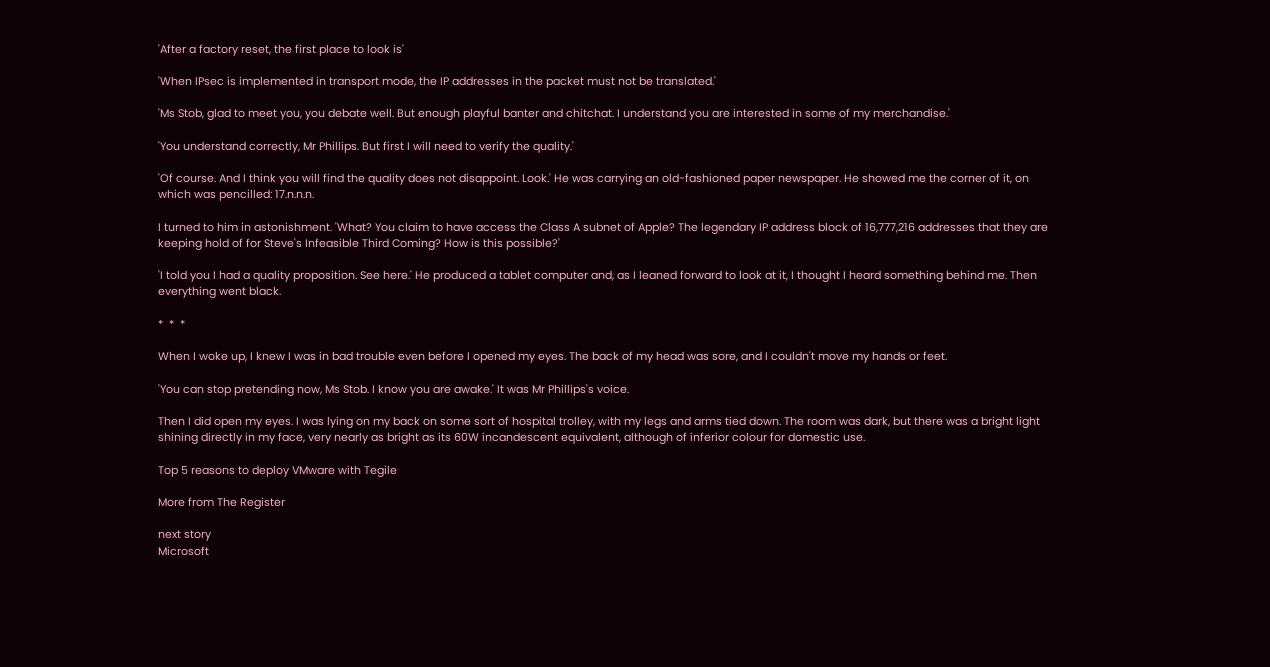'After a factory reset, the first place to look is'

'When IPsec is implemented in transport mode, the IP addresses in the packet must not be translated.'

'Ms Stob, glad to meet you, you debate well. But enough playful banter and chitchat. I understand you are interested in some of my merchandise.'

'You understand correctly, Mr Phillips. But first I will need to verify the quality.'

'Of course. And I think you will find the quality does not disappoint. Look.' He was carrying an old-fashioned paper newspaper. He showed me the corner of it, on which was pencilled: 17.n.n.n.

I turned to him in astonishment. 'What? You claim to have access the Class A subnet of Apple? The legendary IP address block of 16,777,216 addresses that they are keeping hold of for Steve's Infeasible Third Coming? How is this possible?'

'I told you I had a quality proposition. See here.' He produced a tablet computer and, as I leaned forward to look at it, I thought I heard something behind me. Then everything went black.

*  *  *

When I woke up, I knew I was in bad trouble even before I opened my eyes. The back of my head was sore, and I couldn't move my hands or feet.

'You can stop pretending now, Ms Stob. I know you are awake.' It was Mr Phillips's voice.

Then I did open my eyes. I was lying on my back on some sort of hospital trolley, with my legs and arms tied down. The room was dark, but there was a bright light shining directly in my face, very nearly as bright as its 60W incandescent equivalent, although of inferior colour for domestic use.

Top 5 reasons to deploy VMware with Tegile

More from The Register

next story
Microsoft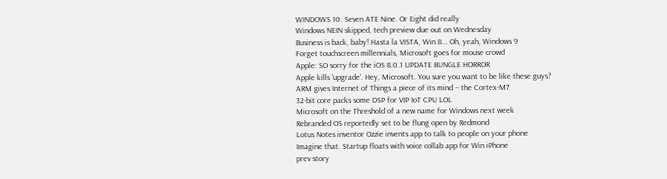WINDOWS 10: Seven ATE Nine. Or Eight did really
Windows NEIN skipped, tech preview due out on Wednesday
Business is back, baby! Hasta la VISTA, Win 8... Oh, yeah, Windows 9
Forget touchscreen millennials, Microsoft goes for mouse crowd
Apple: SO sorry for the iOS 8.0.1 UPDATE BUNGLE HORROR
Apple kills 'upgrade'. Hey, Microsoft. You sure you want to be like these guys?
ARM gives Internet of Things a piece of its mind – the Cortex-M7
32-bit core packs some DSP for VIP IoT CPU LOL
Microsoft on the Threshold of a new name for Windows next week
Rebranded OS reportedly set to be flung open by Redmond
Lotus Notes inventor Ozzie invents app to talk to people on your phone
Imagine that. Startup floats with voice collab app for Win iPhone
prev story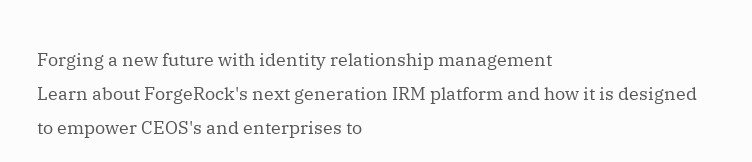Forging a new future with identity relationship management
Learn about ForgeRock's next generation IRM platform and how it is designed to empower CEOS's and enterprises to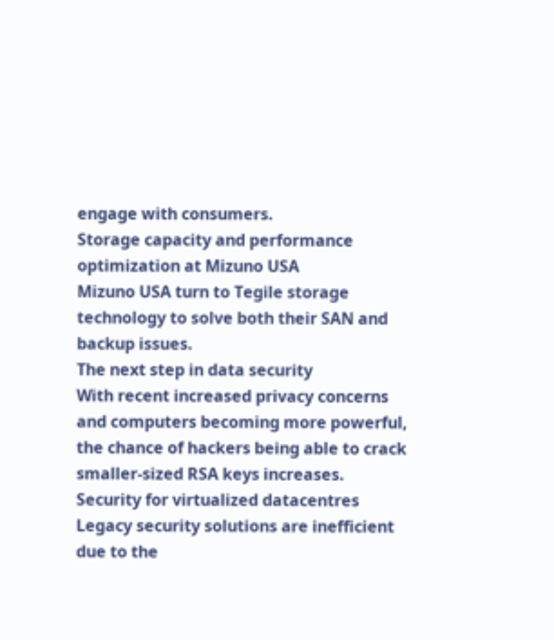engage with consumers.
Storage capacity and performance optimization at Mizuno USA
Mizuno USA turn to Tegile storage technology to solve both their SAN and backup issues.
The next step in data security
With recent increased privacy concerns and computers becoming more powerful, the chance of hackers being able to crack smaller-sized RSA keys increases.
Security for virtualized datacentres
Legacy security solutions are inefficient due to the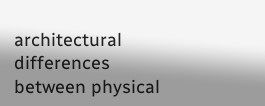architectural differences between physical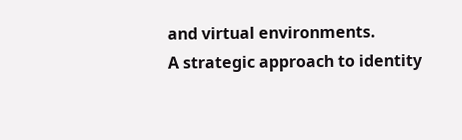and virtual environments.
A strategic approach to identity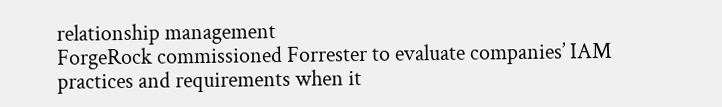relationship management
ForgeRock commissioned Forrester to evaluate companies’ IAM practices and requirements when it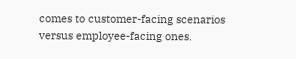comes to customer-facing scenarios versus employee-facing ones.